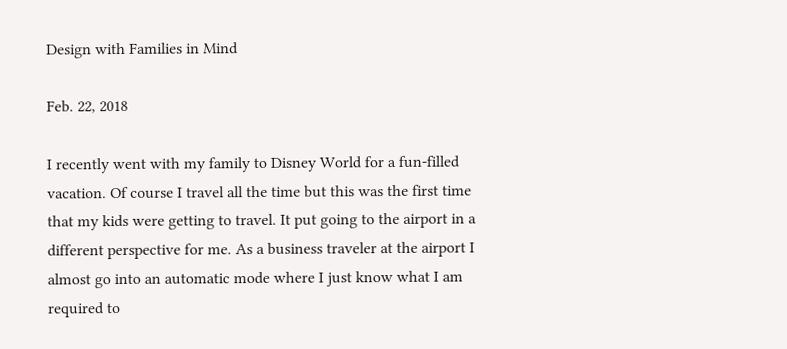Design with Families in Mind

Feb. 22, 2018

I recently went with my family to Disney World for a fun-filled vacation. Of course I travel all the time but this was the first time that my kids were getting to travel. It put going to the airport in a different perspective for me. As a business traveler at the airport I almost go into an automatic mode where I just know what I am required to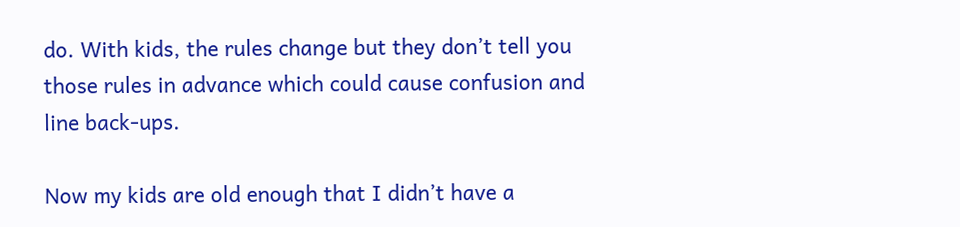do. With kids, the rules change but they don’t tell you those rules in advance which could cause confusion and line back-ups.

Now my kids are old enough that I didn’t have a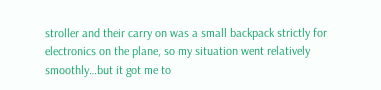stroller and their carry on was a small backpack strictly for electronics on the plane, so my situation went relatively smoothly…but it got me to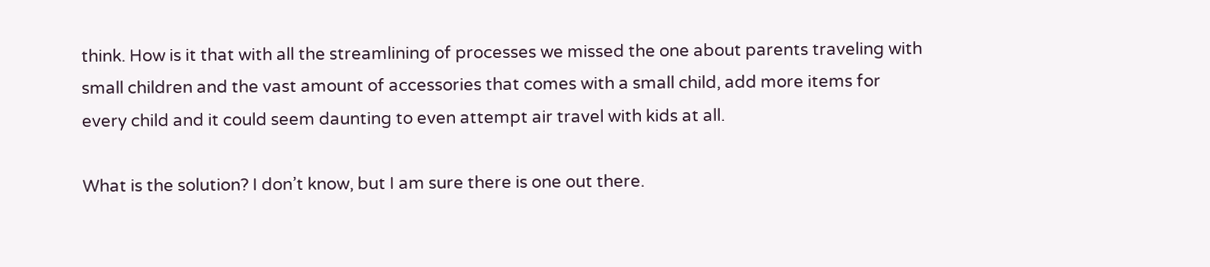think. How is it that with all the streamlining of processes we missed the one about parents traveling with small children and the vast amount of accessories that comes with a small child, add more items for every child and it could seem daunting to even attempt air travel with kids at all.

What is the solution? I don’t know, but I am sure there is one out there.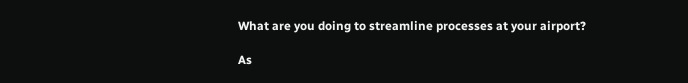What are you doing to streamline processes at your airport?

As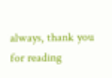always, thank you for reading